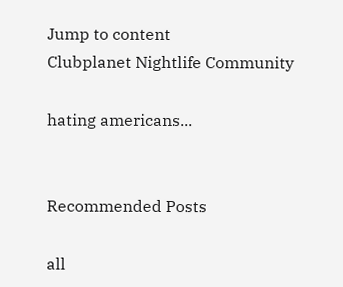Jump to content
Clubplanet Nightlife Community

hating americans...


Recommended Posts

all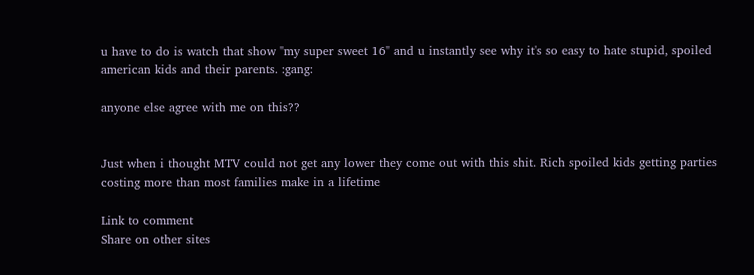u have to do is watch that show "my super sweet 16" and u instantly see why it's so easy to hate stupid, spoiled american kids and their parents. :gang:

anyone else agree with me on this??


Just when i thought MTV could not get any lower they come out with this shit. Rich spoiled kids getting parties costing more than most families make in a lifetime

Link to comment
Share on other sites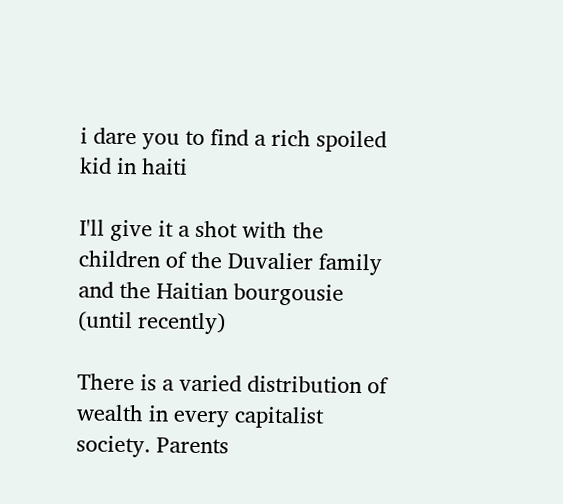i dare you to find a rich spoiled kid in haiti

I'll give it a shot with the children of the Duvalier family and the Haitian bourgousie (until recently)

There is a varied distribution of wealth in every capitalist society. Parents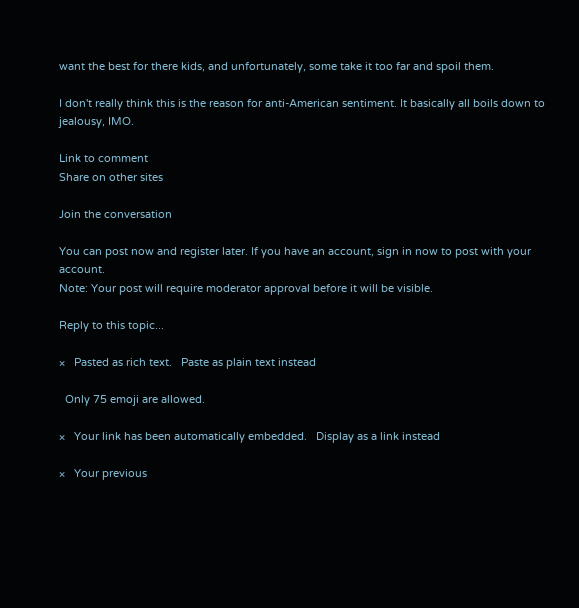want the best for there kids, and unfortunately, some take it too far and spoil them.

I don't really think this is the reason for anti-American sentiment. It basically all boils down to jealousy, IMO.

Link to comment
Share on other sites

Join the conversation

You can post now and register later. If you have an account, sign in now to post with your account.
Note: Your post will require moderator approval before it will be visible.

Reply to this topic...

×   Pasted as rich text.   Paste as plain text instead

  Only 75 emoji are allowed.

×   Your link has been automatically embedded.   Display as a link instead

×   Your previous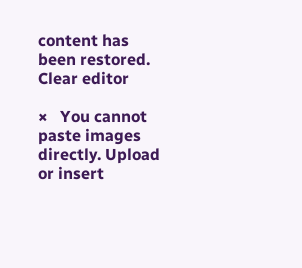content has been restored.   Clear editor

×   You cannot paste images directly. Upload or insert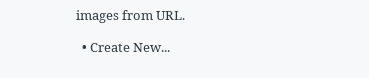images from URL.

  • Create New...